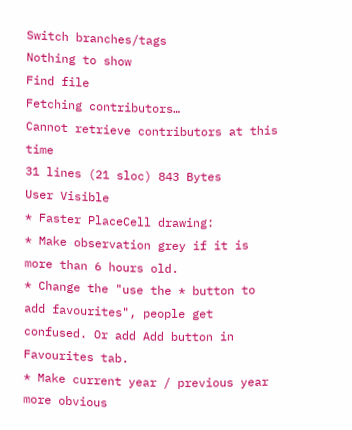Switch branches/tags
Nothing to show
Find file
Fetching contributors…
Cannot retrieve contributors at this time
31 lines (21 sloc) 843 Bytes
User Visible
* Faster PlaceCell drawing:
* Make observation grey if it is more than 6 hours old.
* Change the "use the * button to add favourites", people get confused. Or add Add button in Favourites tab.
* Make current year / previous year more obvious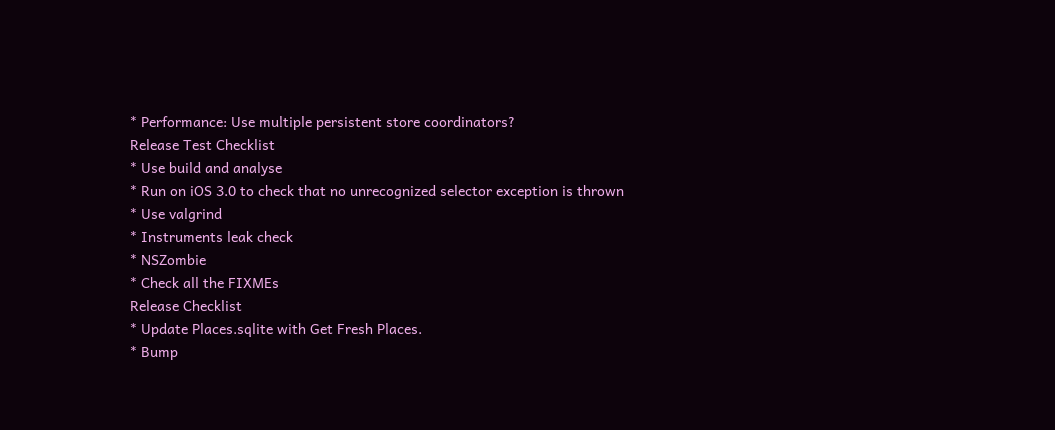* Performance: Use multiple persistent store coordinators?
Release Test Checklist
* Use build and analyse
* Run on iOS 3.0 to check that no unrecognized selector exception is thrown
* Use valgrind
* Instruments leak check
* NSZombie
* Check all the FIXMEs
Release Checklist
* Update Places.sqlite with Get Fresh Places.
* Bump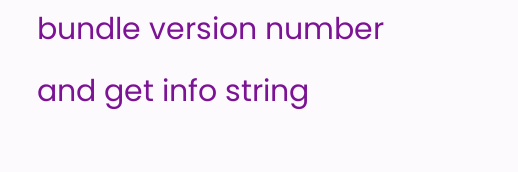bundle version number and get info string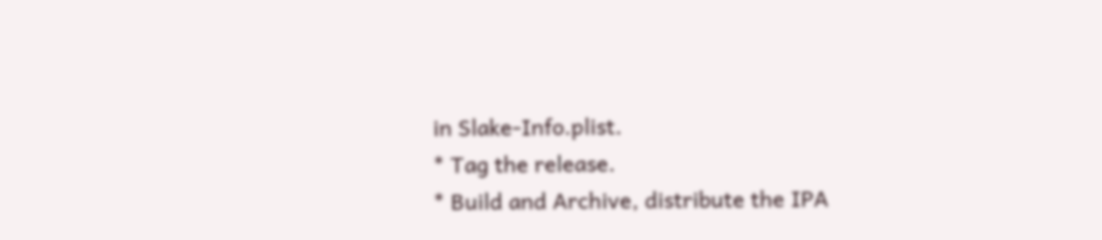in Slake-Info.plist.
* Tag the release.
* Build and Archive, distribute the IPA